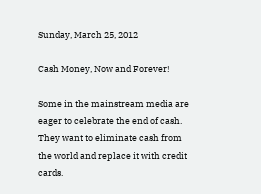Sunday, March 25, 2012

Cash Money, Now and Forever!

Some in the mainstream media are eager to celebrate the end of cash. They want to eliminate cash from the world and replace it with credit cards.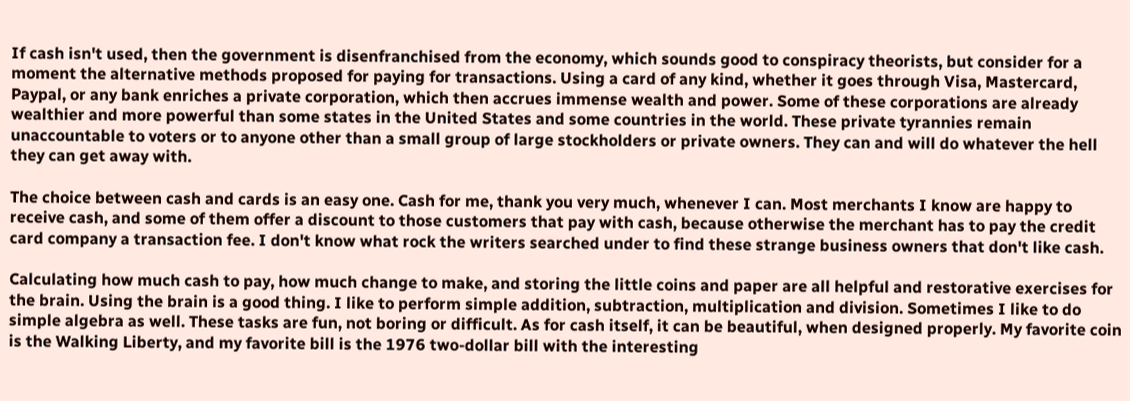If cash isn't used, then the government is disenfranchised from the economy, which sounds good to conspiracy theorists, but consider for a moment the alternative methods proposed for paying for transactions. Using a card of any kind, whether it goes through Visa, Mastercard, Paypal, or any bank enriches a private corporation, which then accrues immense wealth and power. Some of these corporations are already wealthier and more powerful than some states in the United States and some countries in the world. These private tyrannies remain unaccountable to voters or to anyone other than a small group of large stockholders or private owners. They can and will do whatever the hell they can get away with.

The choice between cash and cards is an easy one. Cash for me, thank you very much, whenever I can. Most merchants I know are happy to receive cash, and some of them offer a discount to those customers that pay with cash, because otherwise the merchant has to pay the credit card company a transaction fee. I don't know what rock the writers searched under to find these strange business owners that don't like cash.

Calculating how much cash to pay, how much change to make, and storing the little coins and paper are all helpful and restorative exercises for the brain. Using the brain is a good thing. I like to perform simple addition, subtraction, multiplication and division. Sometimes I like to do simple algebra as well. These tasks are fun, not boring or difficult. As for cash itself, it can be beautiful, when designed properly. My favorite coin is the Walking Liberty, and my favorite bill is the 1976 two-dollar bill with the interesting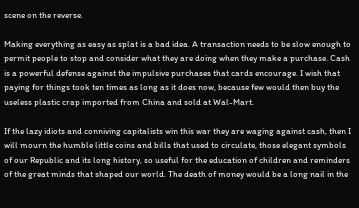scene on the reverse.

Making everything as easy as splat is a bad idea. A transaction needs to be slow enough to permit people to stop and consider what they are doing when they make a purchase. Cash is a powerful defense against the impulsive purchases that cards encourage. I wish that paying for things took ten times as long as it does now, because few would then buy the useless plastic crap imported from China and sold at Wal-Mart.

If the lazy idiots and conniving capitalists win this war they are waging against cash, then I will mourn the humble little coins and bills that used to circulate, those elegant symbols of our Republic and its long history, so useful for the education of children and reminders of the great minds that shaped our world. The death of money would be a long nail in the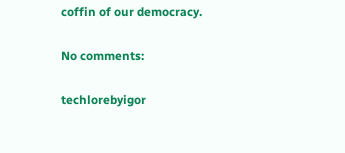coffin of our democracy.

No comments:

techlorebyigor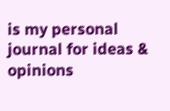is my personal journal for ideas & opinions